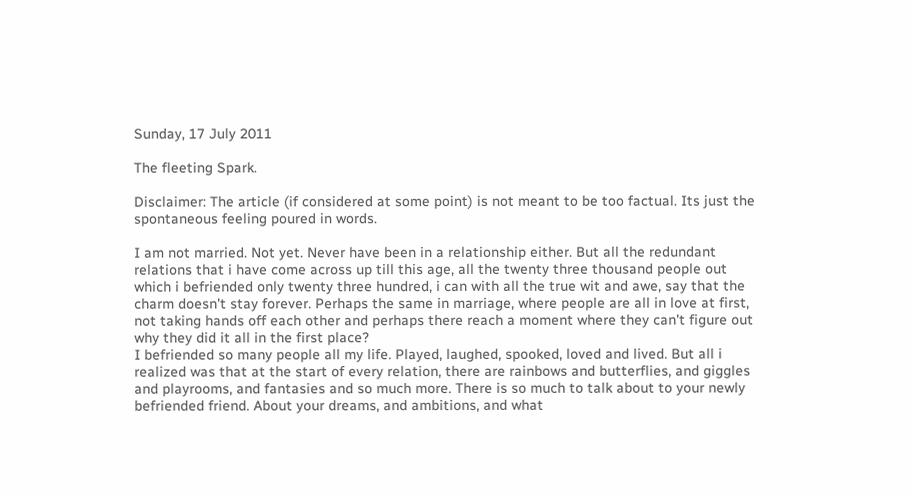Sunday, 17 July 2011

The fleeting Spark.

Disclaimer: The article (if considered at some point) is not meant to be too factual. Its just the spontaneous feeling poured in words.

I am not married. Not yet. Never have been in a relationship either. But all the redundant relations that i have come across up till this age, all the twenty three thousand people out which i befriended only twenty three hundred, i can with all the true wit and awe, say that the charm doesn't stay forever. Perhaps the same in marriage, where people are all in love at first, not taking hands off each other and perhaps there reach a moment where they can't figure out why they did it all in the first place?
I befriended so many people all my life. Played, laughed, spooked, loved and lived. But all i realized was that at the start of every relation, there are rainbows and butterflies, and giggles and playrooms, and fantasies and so much more. There is so much to talk about to your newly befriended friend. About your dreams, and ambitions, and what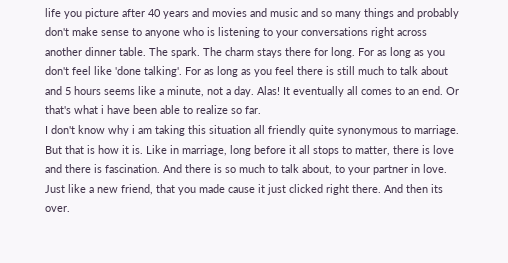life you picture after 40 years and movies and music and so many things and probably don't make sense to anyone who is listening to your conversations right across another dinner table. The spark. The charm stays there for long. For as long as you don't feel like 'done talking'. For as long as you feel there is still much to talk about and 5 hours seems like a minute, not a day. Alas! It eventually all comes to an end. Or that's what i have been able to realize so far.
I don't know why i am taking this situation all friendly quite synonymous to marriage. But that is how it is. Like in marriage, long before it all stops to matter, there is love and there is fascination. And there is so much to talk about, to your partner in love. Just like a new friend, that you made cause it just clicked right there. And then its over.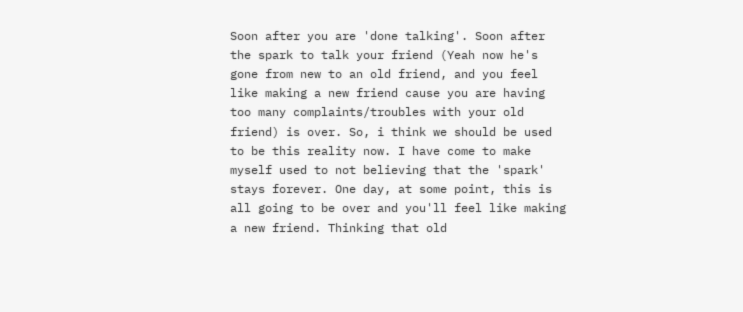Soon after you are 'done talking'. Soon after the spark to talk your friend (Yeah now he's gone from new to an old friend, and you feel like making a new friend cause you are having too many complaints/troubles with your old friend) is over. So, i think we should be used to be this reality now. I have come to make myself used to not believing that the 'spark' stays forever. One day, at some point, this is all going to be over and you'll feel like making a new friend. Thinking that old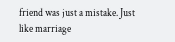friend was just a mistake. Just like marriage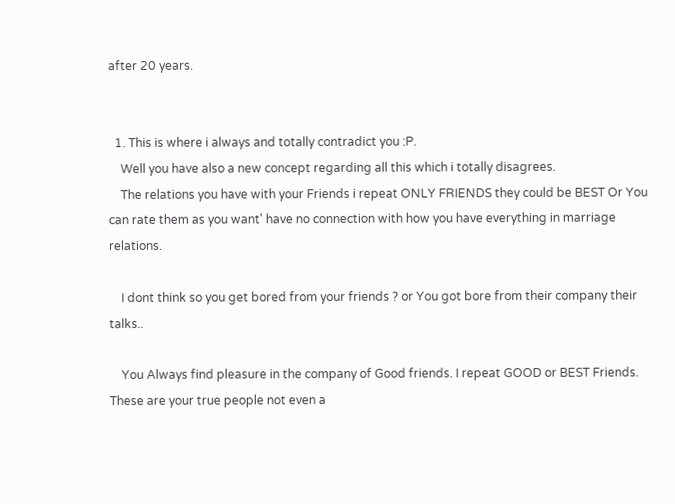after 20 years.


  1. This is where i always and totally contradict you :P.
    Well you have also a new concept regarding all this which i totally disagrees.
    The relations you have with your Friends i repeat ONLY FRIENDS they could be BEST Or You can rate them as you want' have no connection with how you have everything in marriage relations.

    I dont think so you get bored from your friends ? or You got bore from their company their talks..

    You Always find pleasure in the company of Good friends. I repeat GOOD or BEST Friends. These are your true people not even a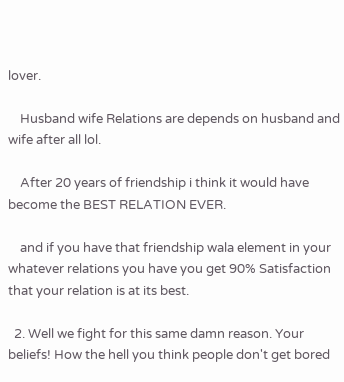lover.

    Husband wife Relations are depends on husband and wife after all lol.

    After 20 years of friendship i think it would have become the BEST RELATION EVER.

    and if you have that friendship wala element in your whatever relations you have you get 90% Satisfaction that your relation is at its best.

  2. Well we fight for this same damn reason. Your beliefs! How the hell you think people don't get bored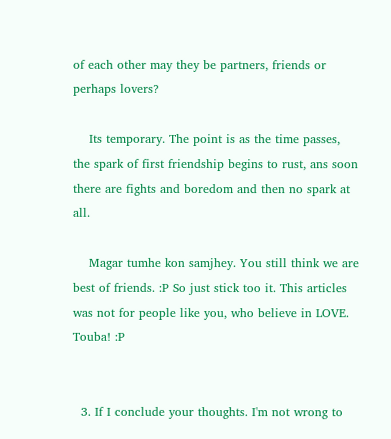of each other may they be partners, friends or perhaps lovers?

    Its temporary. The point is as the time passes, the spark of first friendship begins to rust, ans soon there are fights and boredom and then no spark at all.

    Magar tumhe kon samjhey. You still think we are best of friends. :P So just stick too it. This articles was not for people like you, who believe in LOVE. Touba! :P


  3. If I conclude your thoughts. I'm not wrong to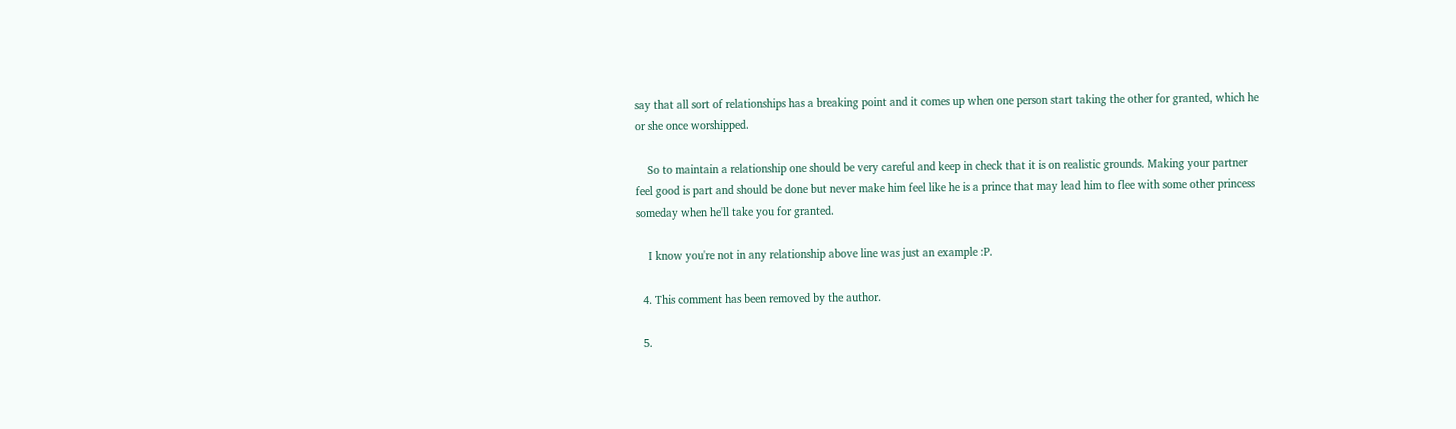say that all sort of relationships has a breaking point and it comes up when one person start taking the other for granted, which he or she once worshipped.

    So to maintain a relationship one should be very careful and keep in check that it is on realistic grounds. Making your partner feel good is part and should be done but never make him feel like he is a prince that may lead him to flee with some other princess someday when he'll take you for granted.

    I know you're not in any relationship above line was just an example :P.

  4. This comment has been removed by the author.

  5.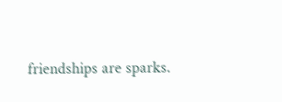friendships are sparks.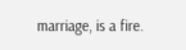marriage, is a fire.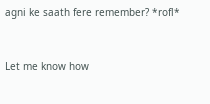agni ke saath fere remember? *rofl*


Let me know how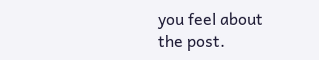you feel about the post.